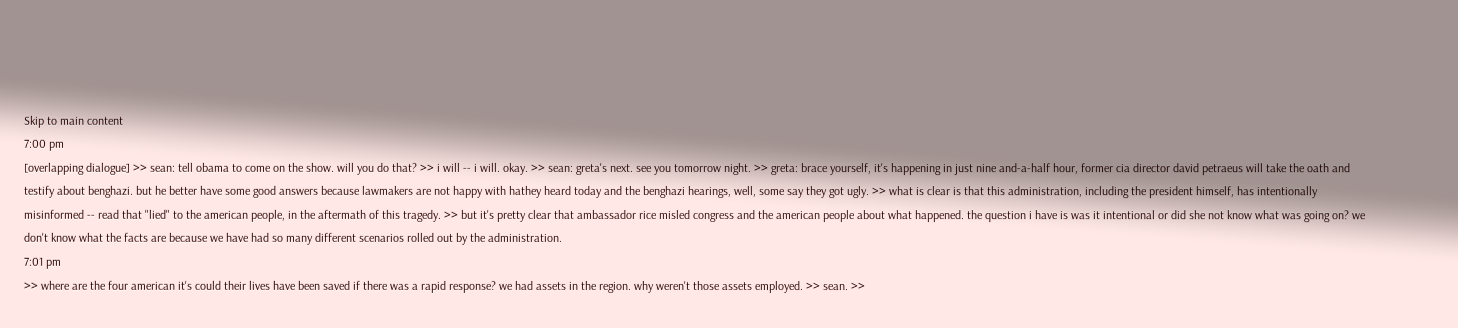Skip to main content
7:00 pm
[overlapping dialogue] >> sean: tell obama to come on the show. will you do that? >> i will -- i will. okay. >> sean: greta's next. see you tomorrow night. >> greta: brace yourself, it's happening in just nine and-a-half hour, former cia director david petraeus will take the oath and testify about benghazi. but he better have some good answers because lawmakers are not happy with hathey heard today and the benghazi hearings, well, some say they got ugly. >> what is clear is that this administration, including the president himself, has intentionally misinformed -- read that "lied" to the american people, in the aftermath of this tragedy. >> but it's pretty clear that ambassador rice misled congress and the american people about what happened. the question i have is was it intentional or did she not know what was going on? we don't know what the facts are because we have had so many different scenarios rolled out by the administration.
7:01 pm
>> where are the four american it's could their lives have been saved if there was a rapid response? we had assets in the region. why weren't those assets employed. >> sean. >>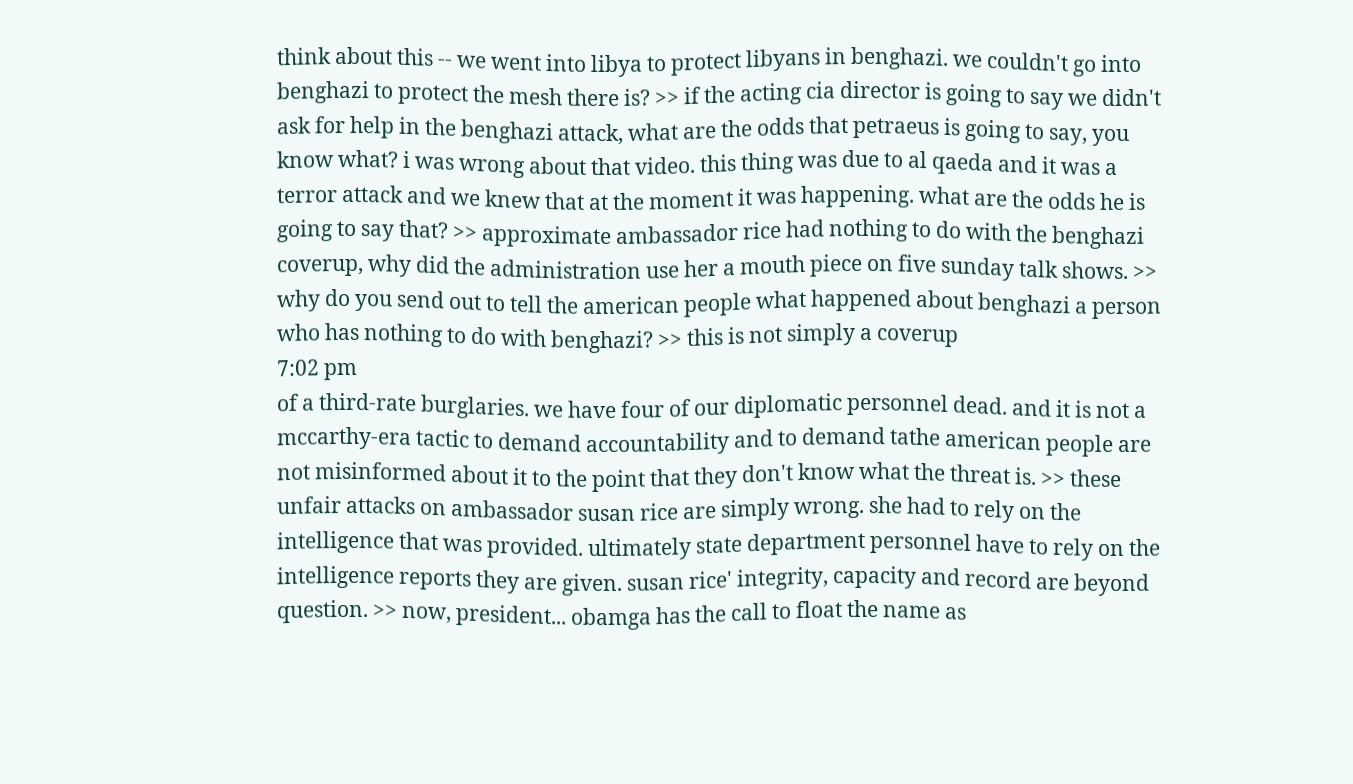think about this -- we went into libya to protect libyans in benghazi. we couldn't go into benghazi to protect the mesh there is? >> if the acting cia director is going to say we didn't ask for help in the benghazi attack, what are the odds that petraeus is going to say, you know what? i was wrong about that video. this thing was due to al qaeda and it was a terror attack and we knew that at the moment it was happening. what are the odds he is going to say that? >> approximate ambassador rice had nothing to do with the benghazi coverup, why did the administration use her a mouth piece on five sunday talk shows. >> why do you send out to tell the american people what happened about benghazi a person who has nothing to do with benghazi? >> this is not simply a coverup
7:02 pm
of a third-rate burglaries. we have four of our diplomatic personnel dead. and it is not a mccarthy-era tactic to demand accountability and to demand tathe american people are not misinformed about it to the point that they don't know what the threat is. >> these unfair attacks on ambassador susan rice are simply wrong. she had to rely on the intelligence that was provided. ultimately state department personnel have to rely on the intelligence reports they are given. susan rice' integrity, capacity and record are beyond question. >> now, president... obamga has the call to float the name as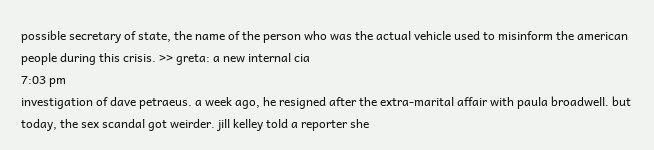possible secretary of state, the name of the person who was the actual vehicle used to misinform the american people during this crisis. >> greta: a new internal cia
7:03 pm
investigation of dave petraeus. a week ago, he resigned after the extra-marital affair with paula broadwell. but today, the sex scandal got weirder. jill kelley told a reporter she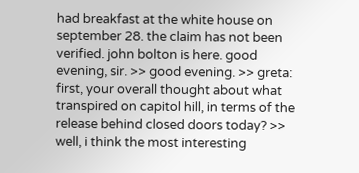had breakfast at the white house on september 28. the claim has not been verified. john bolton is here. good evening, sir. >> good evening. >> greta: first, your overall thought about what transpired on capitol hill, in terms of the release behind closed doors today? >> well, i think the most interesting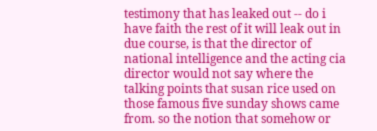testimony that has leaked out -- do i have faith the rest of it will leak out in due course, is that the director of national intelligence and the acting cia director would not say where the talking points that susan rice used on those famous five sunday shows came from. so the notion that somehow or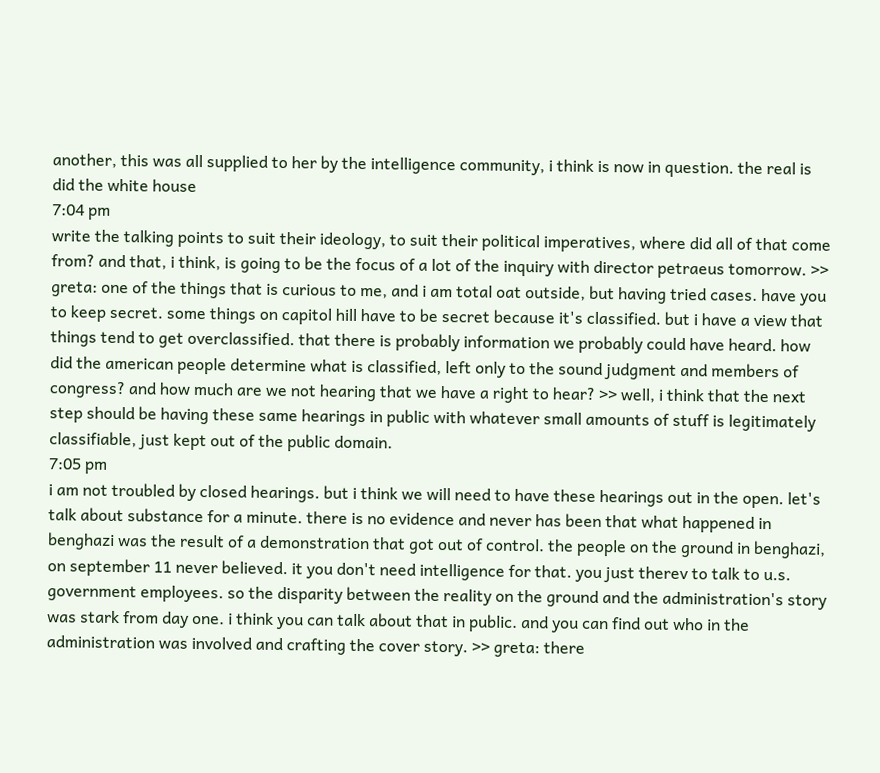another, this was all supplied to her by the intelligence community, i think is now in question. the real is did the white house
7:04 pm
write the talking points to suit their ideology, to suit their political imperatives, where did all of that come from? and that, i think, is going to be the focus of a lot of the inquiry with director petraeus tomorrow. >> greta: one of the things that is curious to me, and i am total oat outside, but having tried cases. have you to keep secret. some things on capitol hill have to be secret because it's classified. but i have a view that things tend to get overclassified. that there is probably information we probably could have heard. how did the american people determine what is classified, left only to the sound judgment and members of congress? and how much are we not hearing that we have a right to hear? >> well, i think that the next step should be having these same hearings in public with whatever small amounts of stuff is legitimately classifiable, just kept out of the public domain.
7:05 pm
i am not troubled by closed hearings. but i think we will need to have these hearings out in the open. let's talk about substance for a minute. there is no evidence and never has been that what happened in benghazi was the result of a demonstration that got out of control. the people on the ground in benghazi, on september 11 never believed. it you don't need intelligence for that. you just therev to talk to u.s. government employees. so the disparity between the reality on the ground and the administration's story was stark from day one. i think you can talk about that in public. and you can find out who in the administration was involved and crafting the cover story. >> greta: there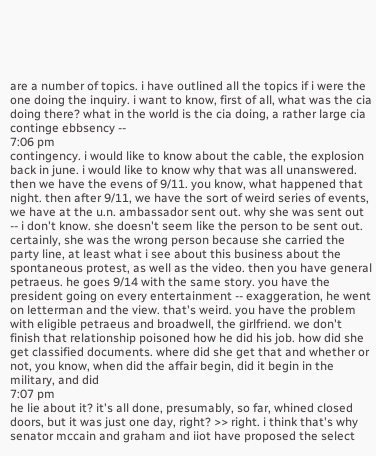are a number of topics. i have outlined all the topics if i were the one doing the inquiry. i want to know, first of all, what was the cia doing there? what in the world is the cia doing, a rather large cia continge ebbsency --
7:06 pm
contingency. i would like to know about the cable, the explosion back in june. i would like to know why that was all unanswered. then we have the evens of 9/11. you know, what happened that night. then after 9/11, we have the sort of weird series of events, we have at the u.n. ambassador sent out. why she was sent out -- i don't know. she doesn't seem like the person to be sent out. certainly, she was the wrong person because she carried the party line, at least what i see about this business about the spontaneous protest, as well as the video. then you have general petraeus. he goes 9/14 with the same story. you have the president going on every entertainment -- exaggeration, he went on letterman and the view. that's weird. you have the problem with eligible petraeus and broadwell, the girlfriend. we don't finish that relationship poisoned how he did his job. how did she get classified documents. where did she get that and whether or not, you know, when did the affair begin, did it begin in the military, and did
7:07 pm
he lie about it? it's all done, presumably, so far, whined closed doors, but it was just one day, right? >> right. i think that's why senator mccain and graham and iiot have proposed the select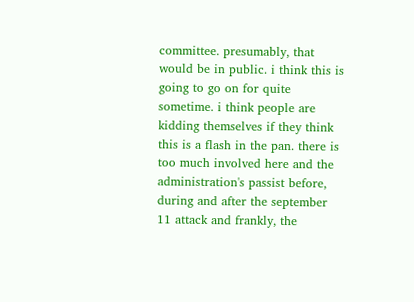committee. presumably, that would be in public. i think this is going to go on for quite sometime. i think people are kidding themselves if they think this is a flash in the pan. there is too much involved here and the administration's passist before, during and after the september 11 attack and frankly, the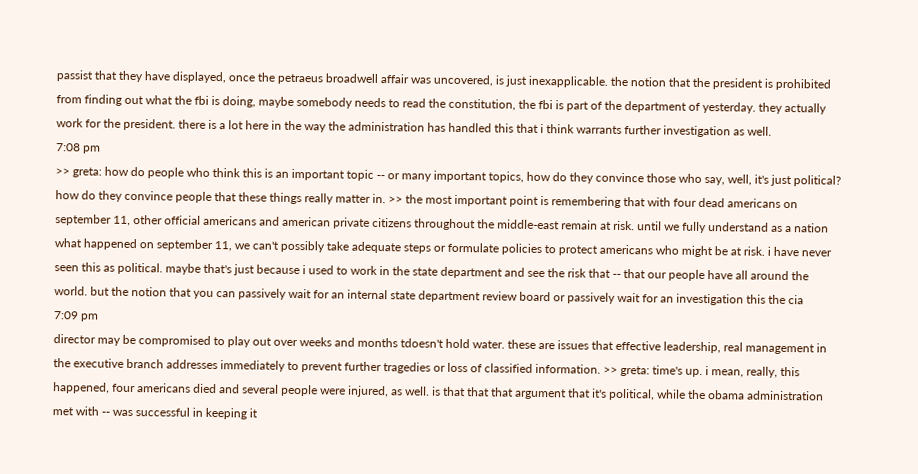passist that they have displayed, once the petraeus broadwell affair was uncovered, is just inexapplicable. the notion that the president is prohibited from finding out what the fbi is doing, maybe somebody needs to read the constitution, the fbi is part of the department of yesterday. they actually work for the president. there is a lot here in the way the administration has handled this that i think warrants further investigation as well.
7:08 pm
>> greta: how do people who think this is an important topic -- or many important topics, how do they convince those who say, well, it's just political? how do they convince people that these things really matter in. >> the most important point is remembering that with four dead americans on september 11, other official americans and american private citizens throughout the middle-east remain at risk. until we fully understand as a nation what happened on september 11, we can't possibly take adequate steps or formulate policies to protect americans who might be at risk. i have never seen this as political. maybe that's just because i used to work in the state department and see the risk that -- that our people have all around the world. but the notion that you can passively wait for an internal state department review board or passively wait for an investigation this the cia
7:09 pm
director may be compromised to play out over weeks and months tdoesn't hold water. these are issues that effective leadership, real management in the executive branch addresses immediately to prevent further tragedies or loss of classified information. >> greta: time's up. i mean, really, this happened, four americans died and several people were injured, as well. is that that that argument that it's political, while the obama administration met with -- was successful in keeping it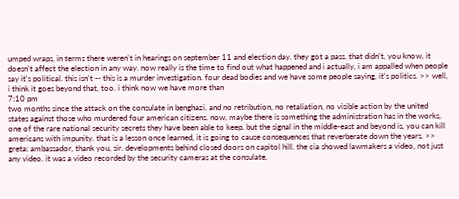umped wraps, in terms there weren't in hearings on september 11 and election day. they got a pass. that didn't, you know, it doesn't affect the election in any way. now really is the time to find out what happened and i actually, i am appalled when people say it's political. this isn't -- this is a murder investigation. four dead bodies and we have some people saying, it's politics. >> well, i think it goes beyond that, too. i think now we have more than
7:10 pm
two months since the attack on the consulate in benghazi. and no retribution, no retaliation, no visible action by the united states against those who murdered four american citizens. now, maybe there is something the administration has in the works, one of the rare national security secrets they have been able to keep. but the signal in the middle-east and beyond is, you can kill americans with impunity. that is a lesson once learned, it is going to cause consequences that reverberate down the years. >> greta: ambassador, thank you, sir. developments behind closed doors on capitol hill. the cia showed lawmakers a video, not just any video. it was a video recorded by the security cameras at the consulate,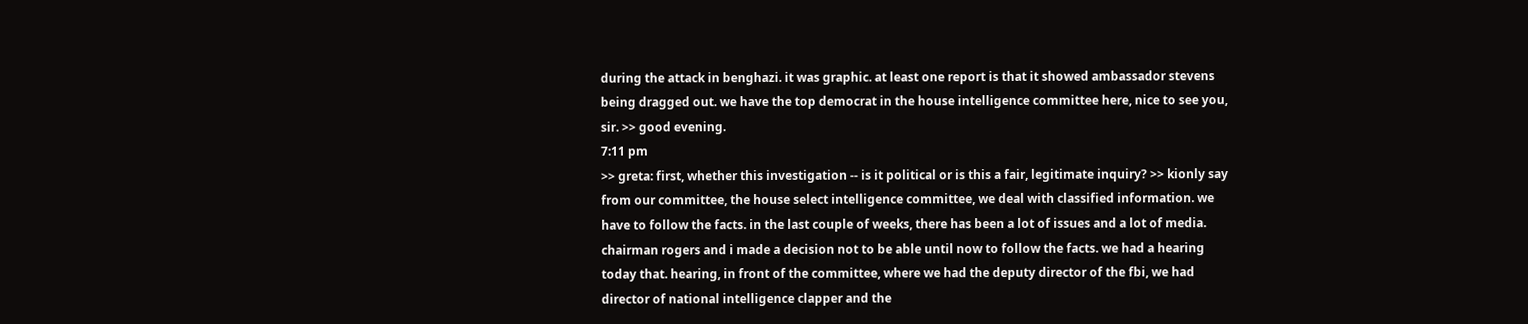during the attack in benghazi. it was graphic. at least one report is that it showed ambassador stevens being dragged out. we have the top democrat in the house intelligence committee here, nice to see you, sir. >> good evening.
7:11 pm
>> greta: first, whether this investigation -- is it political or is this a fair, legitimate inquiry? >> kionly say from our committee, the house select intelligence committee, we deal with classified information. we have to follow the facts. in the last couple of weeks, there has been a lot of issues and a lot of media. chairman rogers and i made a decision not to be able until now to follow the facts. we had a hearing today that. hearing, in front of the committee, where we had the deputy director of the fbi, we had director of national intelligence clapper and the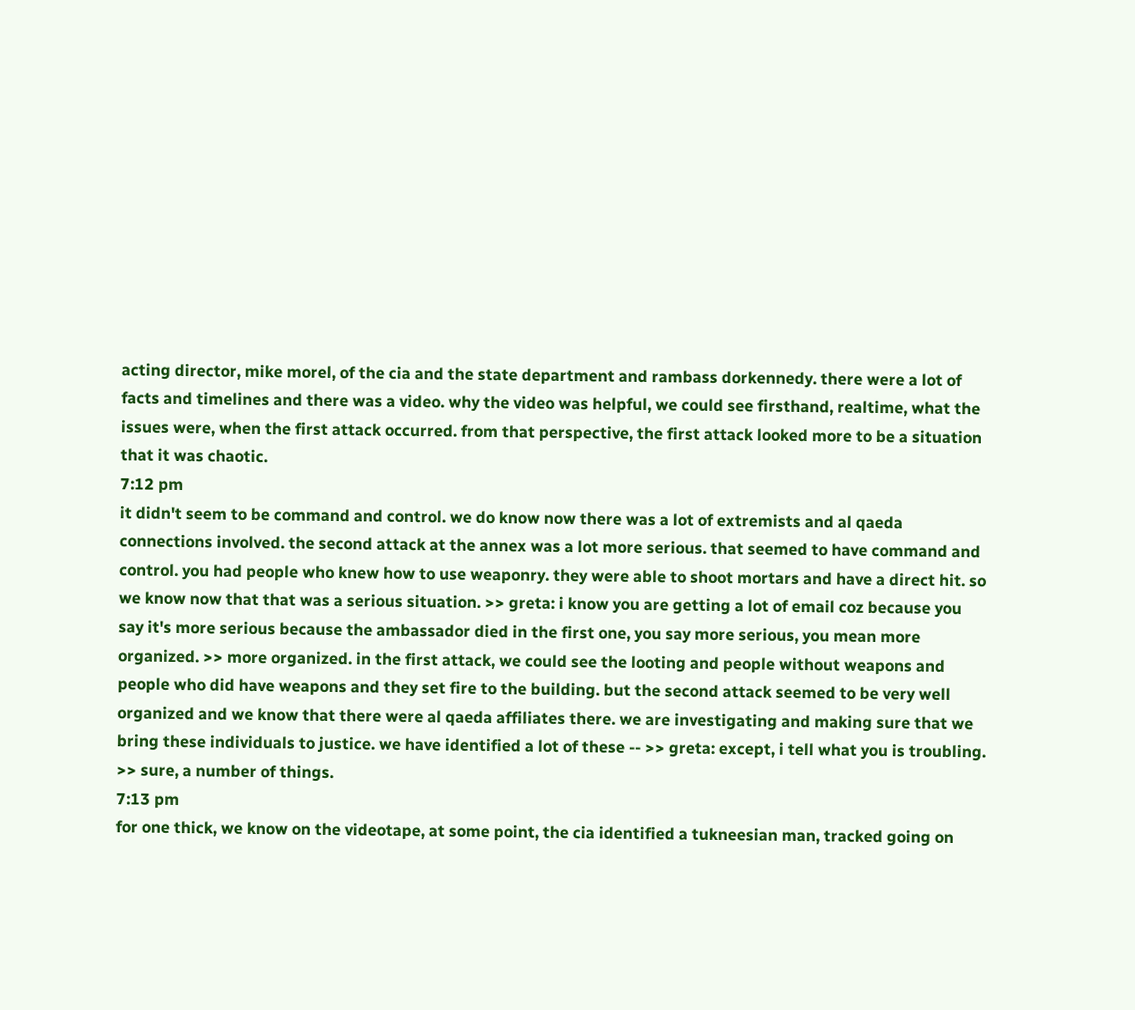acting director, mike morel, of the cia and the state department and rambass dorkennedy. there were a lot of facts and timelines and there was a video. why the video was helpful, we could see firsthand, realtime, what the issues were, when the first attack occurred. from that perspective, the first attack looked more to be a situation that it was chaotic.
7:12 pm
it didn't seem to be command and control. we do know now there was a lot of extremists and al qaeda connections involved. the second attack at the annex was a lot more serious. that seemed to have command and control. you had people who knew how to use weaponry. they were able to shoot mortars and have a direct hit. so we know now that that was a serious situation. >> greta: i know you are getting a lot of email coz because you say it's more serious because the ambassador died in the first one, you say more serious, you mean more organized. >> more organized. in the first attack, we could see the looting and people without weapons and people who did have weapons and they set fire to the building. but the second attack seemed to be very well organized and we know that there were al qaeda affiliates there. we are investigating and making sure that we bring these individuals to justice. we have identified a lot of these -- >> greta: except, i tell what you is troubling. >> sure, a number of things.
7:13 pm
for one thick, we know on the videotape, at some point, the cia identified a tukneesian man, tracked going on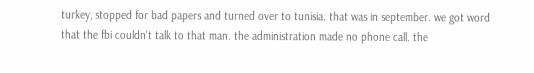turkey, stopped for bad papers and turned over to tunisia. that was in september. we got word that the fbi couldn't talk to that man. the administration made no phone call. the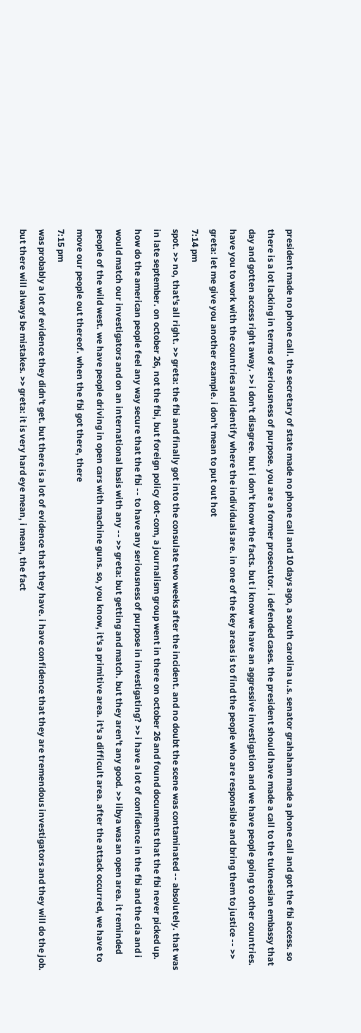president made no phone call. the secretary of state made no phone call and 10 days ago, a south carolina u.s. senator grahaham made a phone call and got the fbi access. so there is a lot lacking in terms of seriousness of purpose. you are a former prosecutor. i defended cases. the president should have made a call to the tukneesian embassy that day and gotten access right away. >> i don't disagree. but i don't know the facts. but i know we have an aggressive investigation and we have people going to other countries. have you to work with the countries and identify where the individuals are. in one of the key areas is to find the people who are responsible and bring them to justice -- >> greta: let me give you another example. i don't mean to put out hot
7:14 pm
spot. >> no, that's all right. >> greta: the fbi and finally got into the consulate two weeks after the incident. and no doubt the scene was contaminated -- absolutely. that was in late september. on october 26, not the fbi, but foreign policy dot-com, a journalism group went in there on october 26 and found documents that the fbi never picked up. how do the american people feel any way secure that the fbi -- to have any seriousness of purpose in investigating? >> i have a lot of confidence in the fbi and the cia and i would match our investigators and on an international basis with any -- >> greta: but getting and match. but they aren't any good. >> libya was an open area. it reminded people of the wild west. we have people driving in open cars with machine guns. so, you know, it's a primitive area. it's a difficult area. after the attack occurred, we have to move our people out thereof. when the fbi got there, there
7:15 pm
was probably a lot of evidence they didn't get. but there is a lot of evidence that they have. i have confidence that they are tremendous investigators and they will do the job. but there will always be mistakes. >> greta: it is very hard eye mean, i mean, the fact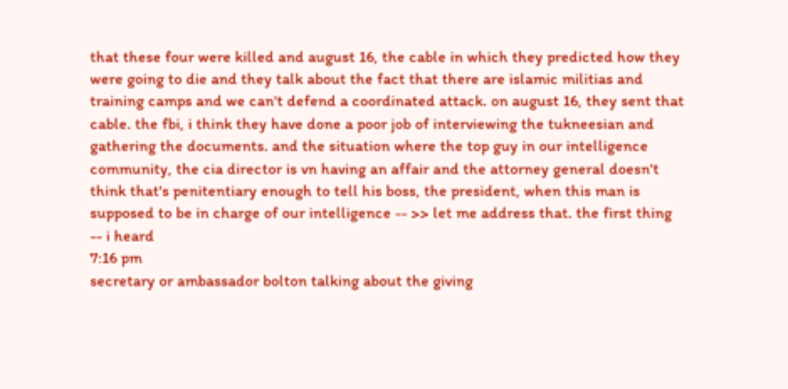that these four were killed and august 16, the cable in which they predicted how they were going to die and they talk about the fact that there are islamic militias and training camps and we can't defend a coordinated attack. on august 16, they sent that cable. the fbi, i think they have done a poor job of interviewing the tukneesian and gathering the documents. and the situation where the top guy in our intelligence community, the cia director is vn having an affair and the attorney general doesn't think that's penitentiary enough to tell his boss, the president, when this man is supposed to be in charge of our intelligence -- >> let me address that. the first thing -- i heard
7:16 pm
secretary or ambassador bolton talking about the giving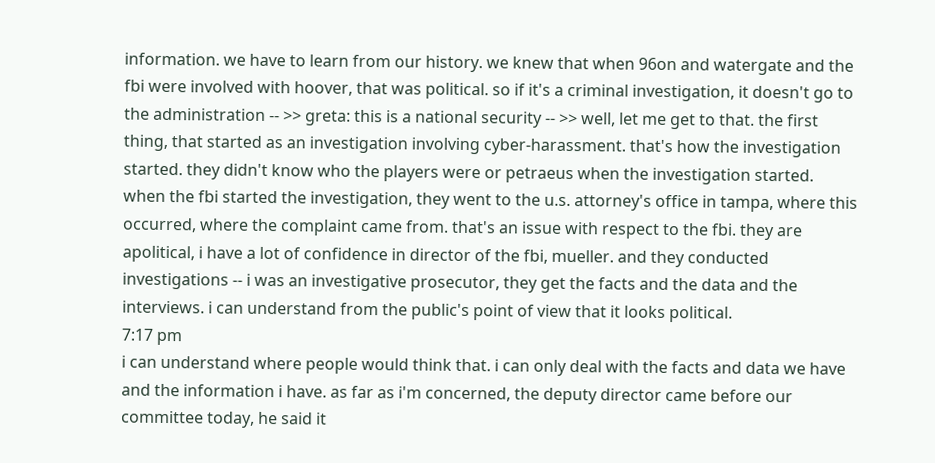information. we have to learn from our history. we knew that when 96on and watergate and the fbi were involved with hoover, that was political. so if it's a criminal investigation, it doesn't go to the administration -- >> greta: this is a national security -- >> well, let me get to that. the first thing, that started as an investigation involving cyber-harassment. that's how the investigation started. they didn't know who the players were or petraeus when the investigation started. when the fbi started the investigation, they went to the u.s. attorney's office in tampa, where this occurred, where the complaint came from. that's an issue with respect to the fbi. they are apolitical, i have a lot of confidence in director of the fbi, mueller. and they conducted investigations -- i was an investigative prosecutor, they get the facts and the data and the interviews. i can understand from the public's point of view that it looks political.
7:17 pm
i can understand where people would think that. i can only deal with the facts and data we have and the information i have. as far as i'm concerned, the deputy director came before our committee today, he said it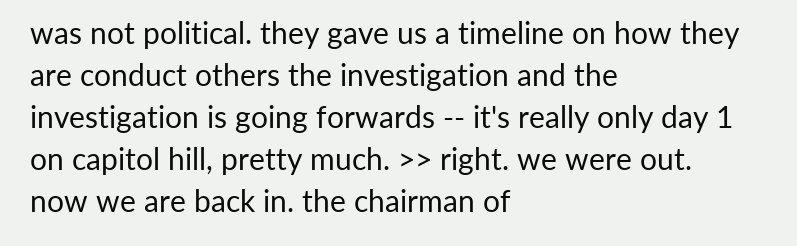was not political. they gave us a timeline on how they are conduct others the investigation and the investigation is going forwards -- it's really only day 1 on capitol hill, pretty much. >> right. we were out. now we are back in. the chairman of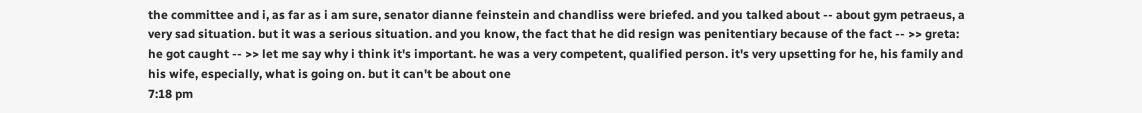the committee and i, as far as i am sure, senator dianne feinstein and chandliss were briefed. and you talked about -- about gym petraeus, a very sad situation. but it was a serious situation. and you know, the fact that he did resign was penitentiary because of the fact -- >> greta: he got caught -- >> let me say why i think it's important. he was a very competent, qualified person. it's very upsetting for he, his family and his wife, especially, what is going on. but it can't be about one
7:18 pm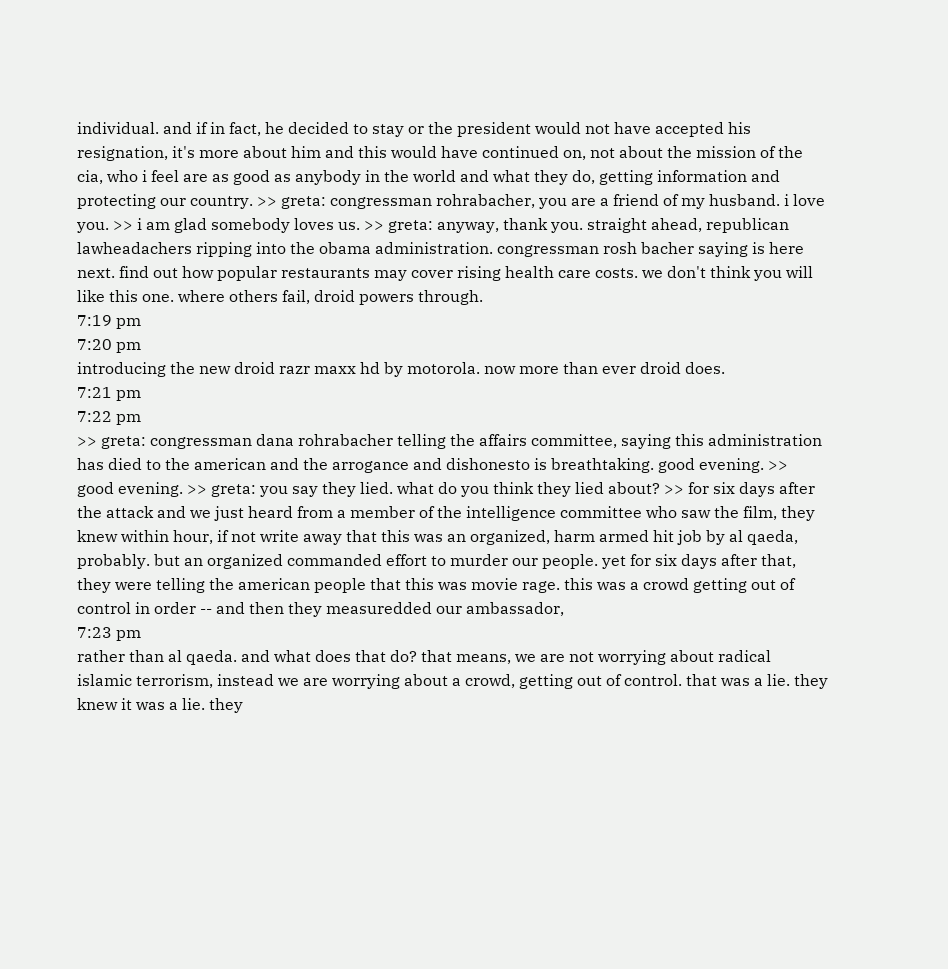individual. and if in fact, he decided to stay or the president would not have accepted his resignation, it's more about him and this would have continued on, not about the mission of the cia, who i feel are as good as anybody in the world and what they do, getting information and protecting our country. >> greta: congressman rohrabacher, you are a friend of my husband. i love you. >> i am glad somebody loves us. >> greta: anyway, thank you. straight ahead, republican lawheadachers ripping into the obama administration. congressman rosh bacher saying is here next. find out how popular restaurants may cover rising health care costs. we don't think you will like this one. where others fail, droid powers through.
7:19 pm
7:20 pm
introducing the new droid razr maxx hd by motorola. now more than ever droid does.
7:21 pm
7:22 pm
>> greta: congressman dana rohrabacher telling the affairs committee, saying this administration has died to the american and the arrogance and dishonesto is breathtaking. good evening. >> good evening. >> greta: you say they lied. what do you think they lied about? >> for six days after the attack and we just heard from a member of the intelligence committee who saw the film, they knew within hour, if not write away that this was an organized, harm armed hit job by al qaeda, probably. but an organized commanded effort to murder our people. yet for six days after that, they were telling the american people that this was movie rage. this was a crowd getting out of control in order -- and then they measuredded our ambassador,
7:23 pm
rather than al qaeda. and what does that do? that means, we are not worrying about radical islamic terrorism, instead we are worrying about a crowd, getting out of control. that was a lie. they knew it was a lie. they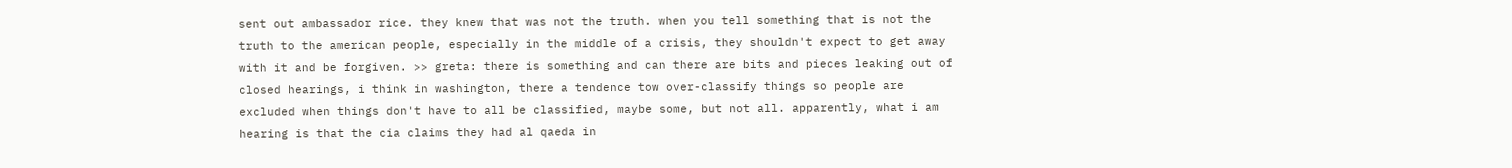sent out ambassador rice. they knew that was not the truth. when you tell something that is not the truth to the american people, especially in the middle of a crisis, they shouldn't expect to get away with it and be forgiven. >> greta: there is something and can there are bits and pieces leaking out of closed hearings, i think in washington, there a tendence tow over-classify things so people are excluded when things don't have to all be classified, maybe some, but not all. apparently, what i am hearing is that the cia claims they had al qaeda in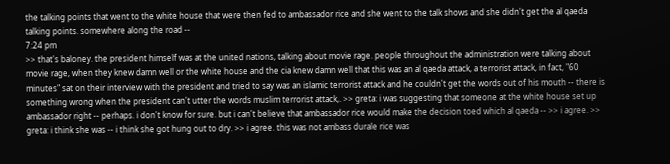the talking points that went to the white house that were then fed to ambassador rice and she went to the talk shows and she didn't get the al qaeda talking points. somewhere along the road --
7:24 pm
>> that's baloney. the president himself was at the united nations, talking about movie rage. people throughout the administration were talking about movie rage, when they knew damn well or the white house and the cia knew damn well that this was an al qaeda attack, a terrorist attack, in fact, "60 minutes" sat on their interview with the president and tried to say was an islamic terrorist attack and he couldn't get the words out of his mouth -- there is something wrong when the president can't utter the words muslim terrorist attack,. >> greta: i was suggesting that someone at the white house set up ambassador right -- perhaps. i don't know for sure. but i can't believe that ambassador rice would make the decision toed which al qaeda -- >> i agree. >> greta: i think she was -- i think she got hung out to dry. >> i agree. this was not ambass durale rice was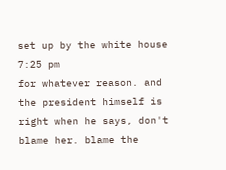set up by the white house
7:25 pm
for whatever reason. and the president himself is right when he says, don't blame her. blame the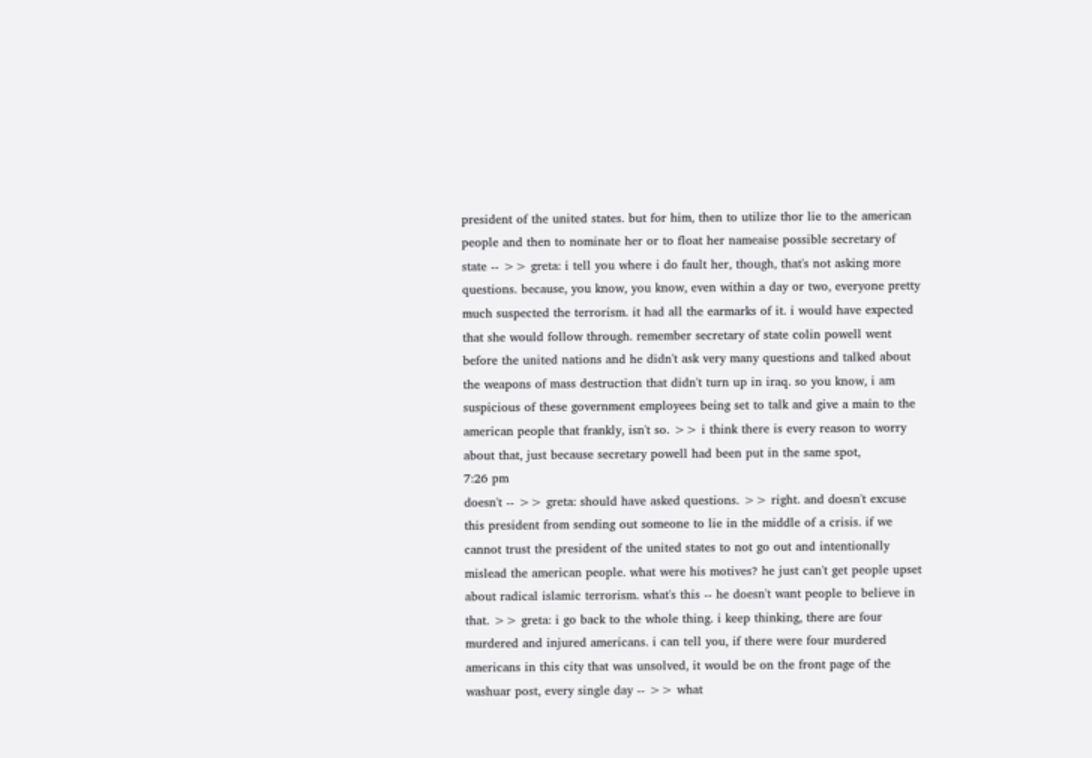president of the united states. but for him, then to utilize thor lie to the american people and then to nominate her or to float her nameaise possible secretary of state -- >> greta: i tell you where i do fault her, though, that's not asking more questions. because, you know, you know, even within a day or two, everyone pretty much suspected the terrorism. it had all the earmarks of it. i would have expected that she would follow through. remember secretary of state colin powell went before the united nations and he didn't ask very many questions and talked about the weapons of mass destruction that didn't turn up in iraq. so you know, i am suspicious of these government employees being set to talk and give a main to the american people that frankly, isn't so. >> i think there is every reason to worry about that, just because secretary powell had been put in the same spot,
7:26 pm
doesn't -- >> greta: should have asked questions. >> right. and doesn't excuse this president from sending out someone to lie in the middle of a crisis. if we cannot trust the president of the united states to not go out and intentionally mislead the american people. what were his motives? he just can't get people upset about radical islamic terrorism. what's this -- he doesn't want people to believe in that. >> greta: i go back to the whole thing. i keep thinking, there are four murdered and injured americans. i can tell you, if there were four murdered americans in this city that was unsolved, it would be on the front page of the washuar post, every single day -- >> what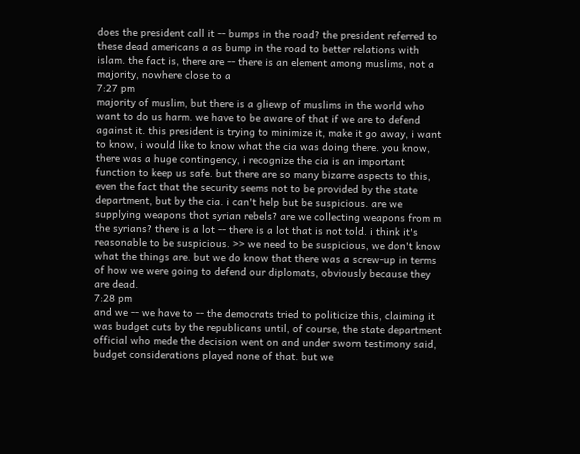does the president call it -- bumps in the road? the president referred to these dead americans a as bump in the road to better relations with islam. the fact is, there are -- there is an element among muslims, not a majority, nowhere close to a
7:27 pm
majority of muslim, but there is a gliewp of muslims in the world who want to do us harm. we have to be aware of that if we are to defend against it. this president is trying to minimize it, make it go away, i want to know, i would like to know what the cia was doing there. you know, there was a huge contingency, i recognize the cia is an important function to keep us safe. but there are so many bizarre aspects to this, even the fact that the security seems not to be provided by the state department, but by the cia. i can't help but be suspicious. are we supplying weapons thot syrian rebels? are we collecting weapons from m the syrians? there is a lot -- there is a lot that is not told. i think it's reasonable to be suspicious. >> we need to be suspicious, we don't know what the things are. but we do know that there was a screw-up in terms of how we were going to defend our diplomats, obviously because they are dead.
7:28 pm
and we -- we have to -- the democrats tried to politicize this, claiming it was budget cuts by the republicans until, of course, the state department official who mede the decision went on and under sworn testimony said, budget considerations played none of that. but we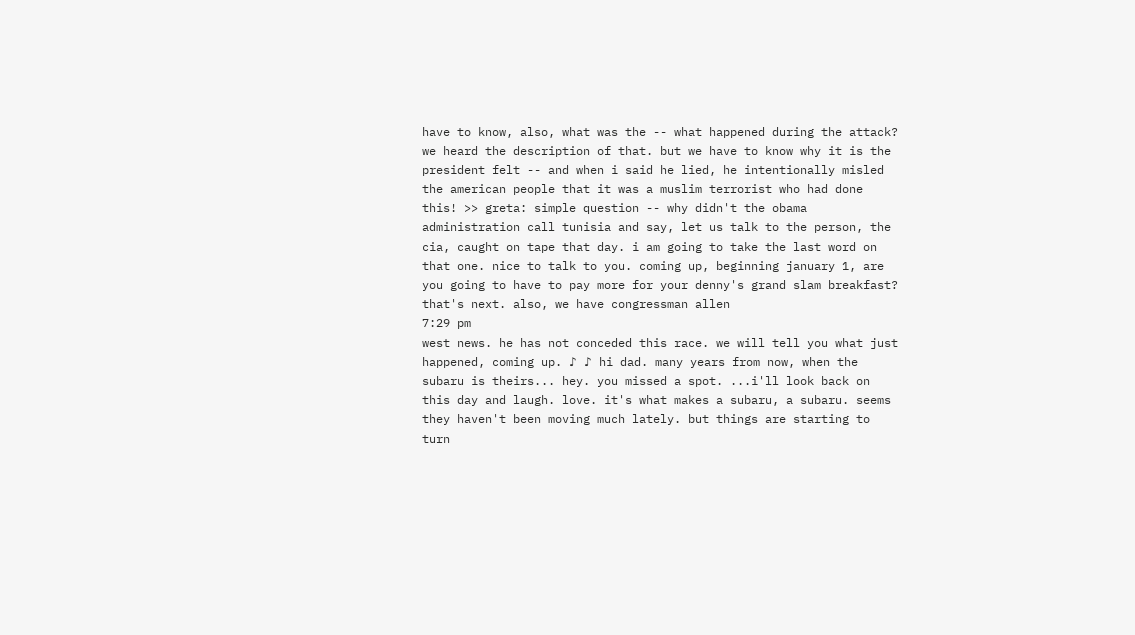have to know, also, what was the -- what happened during the attack? we heard the description of that. but we have to know why it is the president felt -- and when i said he lied, he intentionally misled the american people that it was a muslim terrorist who had done this! >> greta: simple question -- why didn't the obama administration call tunisia and say, let us talk to the person, the cia, caught on tape that day. i am going to take the last word on that one. nice to talk to you. coming up, beginning january 1, are you going to have to pay more for your denny's grand slam breakfast? that's next. also, we have congressman allen
7:29 pm
west news. he has not conceded this race. we will tell you what just happened, coming up. ♪ ♪ hi dad. many years from now, when the subaru is theirs... hey. you missed a spot. ...i'll look back on this day and laugh. love. it's what makes a subaru, a subaru. seems they haven't been moving much lately. but things are starting to turn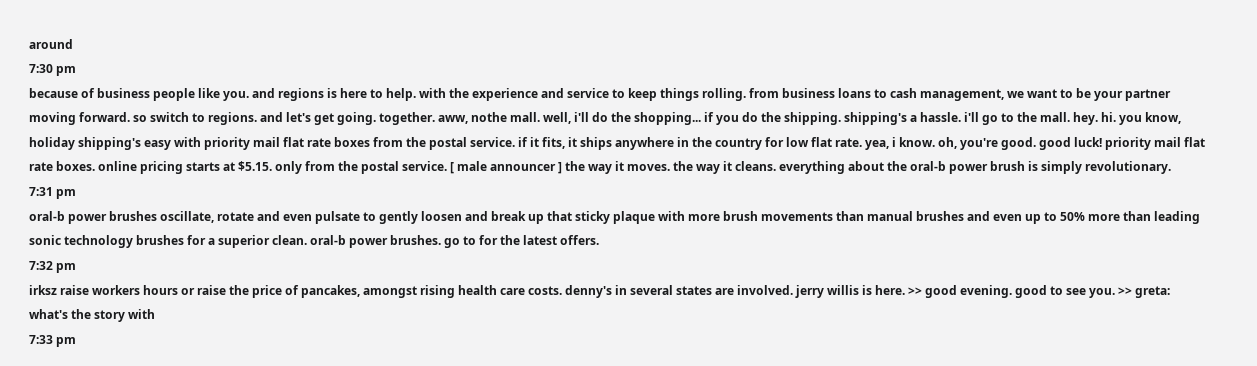around
7:30 pm
because of business people like you. and regions is here to help. with the experience and service to keep things rolling. from business loans to cash management, we want to be your partner moving forward. so switch to regions. and let's get going. together. aww, nothe mall. well, i'll do the shopping... if you do the shipping. shipping's a hassle. i'll go to the mall. hey. hi. you know, holiday shipping's easy with priority mail flat rate boxes from the postal service. if it fits, it ships anywhere in the country for low flat rate. yea, i know. oh, you're good. good luck! priority mail flat rate boxes. online pricing starts at $5.15. only from the postal service. [ male announcer ] the way it moves. the way it cleans. everything about the oral-b power brush is simply revolutionary.
7:31 pm
oral-b power brushes oscillate, rotate and even pulsate to gently loosen and break up that sticky plaque with more brush movements than manual brushes and even up to 50% more than leading sonic technology brushes for a superior clean. oral-b power brushes. go to for the latest offers.
7:32 pm
irksz raise workers hours or raise the price of pancakes, amongst rising health care costs. denny's in several states are involved. jerry willis is here. >> good evening. good to see you. >> greta: what's the story with
7:33 pm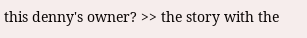this denny's owner? >> the story with the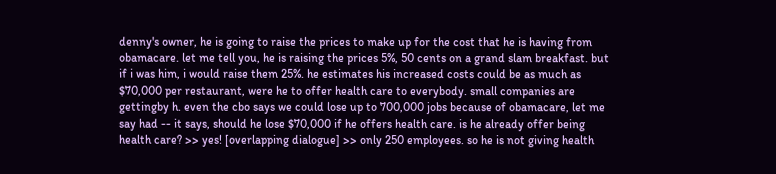denny's owner, he is going to raise the prices to make up for the cost that he is having from obamacare. let me tell you, he is raising the prices 5%, 50 cents on a grand slam breakfast. but if i was him, i would raise them 25%. he estimates his increased costs could be as much as $70,000 per restaurant, were he to offer health care to everybody. small companies are gettingby h. even the cbo says we could lose up to 700,000 jobs because of obamacare, let me say had -- it says, should he lose $70,000 if he offers health care. is he already offer being health care? >> yes! [overlapping dialogue] >> only 250 employees. so he is not giving health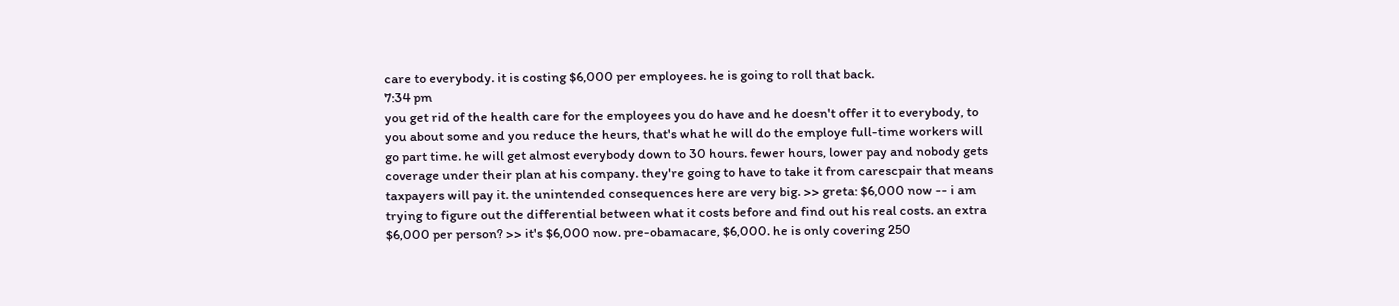care to everybody. it is costing $6,000 per employees. he is going to roll that back.
7:34 pm
you get rid of the health care for the employees you do have and he doesn't offer it to everybody, to you about some and you reduce the heurs, that's what he will do the employe full-time workers will go part time. he will get almost everybody down to 30 hours. fewer hours, lower pay and nobody gets coverage under their plan at his company. they're going to have to take it from carescpair that means taxpayers will pay it. the unintended consequences here are very big. >> greta: $6,000 now -- i am trying to figure out the differential between what it costs before and find out his real costs. an extra $6,000 per person? >> it's $6,000 now. pre-obamacare, $6,000. he is only covering 250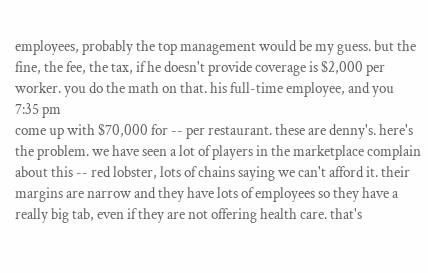employees, probably the top management would be my guess. but the fine, the fee, the tax, if he doesn't provide coverage is $2,000 per worker. you do the math on that. his full-time employee, and you
7:35 pm
come up with $70,000 for -- per restaurant. these are denny's. here's the problem. we have seen a lot of players in the marketplace complain about this -- red lobster, lots of chains saying we can't afford it. their margins are narrow and they have lots of employees so they have a really big tab, even if they are not offering health care. that's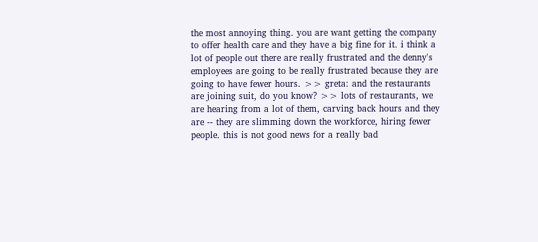the most annoying thing. you are want getting the company to offer health care and they have a big fine for it. i think a lot of people out there are really frustrated and the denny's employees are going to be really frustrated because they are going to have fewer hours. >> greta: and the restaurants are joining suit, do you know? >> lots of restaurants, we are hearing from a lot of them, carving back hours and they are -- they are slimming down the workforce, hiring fewer people. this is not good news for a really bad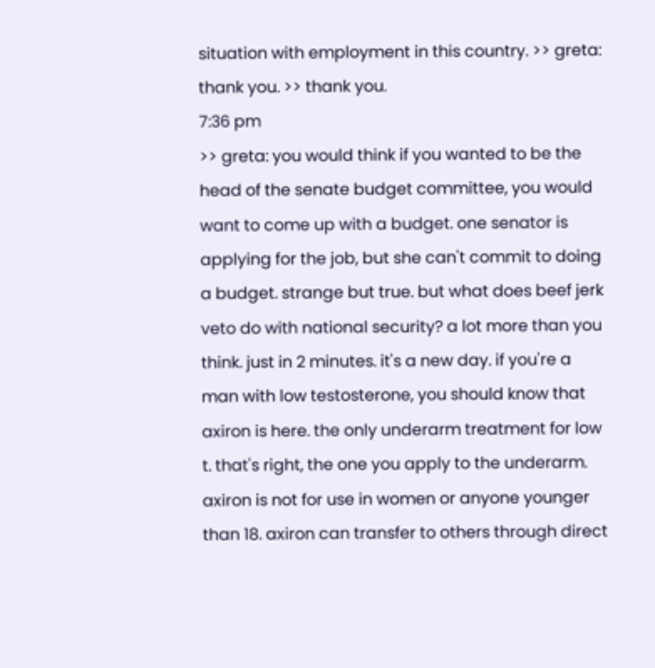situation with employment in this country. >> greta: thank you. >> thank you.
7:36 pm
>> greta: you would think if you wanted to be the head of the senate budget committee, you would want to come up with a budget. one senator is applying for the job, but she can't commit to doing a budget. strange but true. but what does beef jerk veto do with national security? a lot more than you think. just in 2 minutes. it's a new day. if you're a man with low testosterone, you should know that axiron is here. the only underarm treatment for low t. that's right, the one you apply to the underarm. axiron is not for use in women or anyone younger than 18. axiron can transfer to others through direct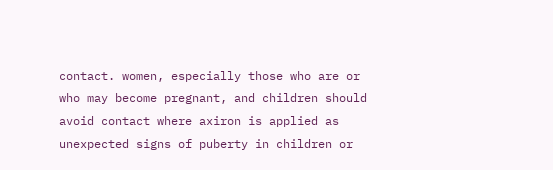contact. women, especially those who are or who may become pregnant, and children should avoid contact where axiron is applied as unexpected signs of puberty in children or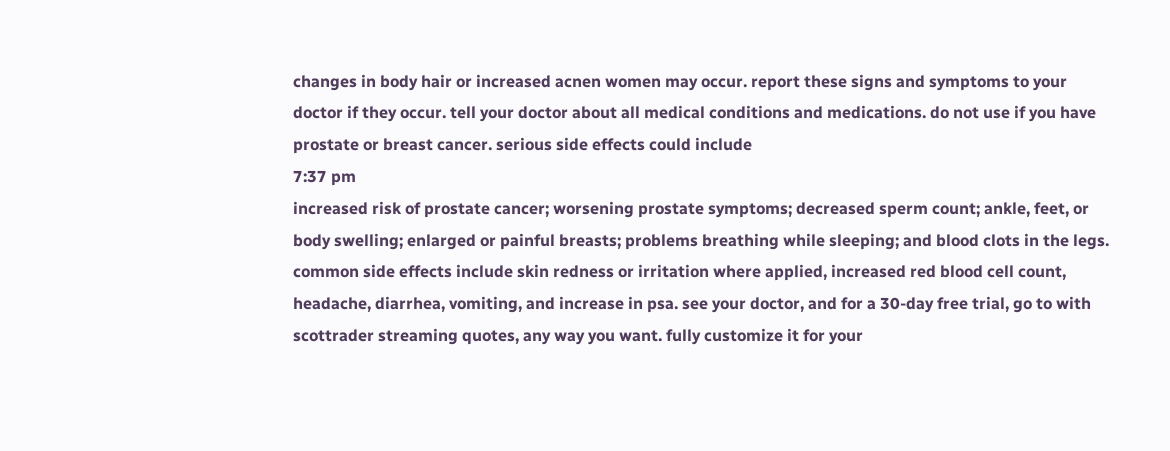changes in body hair or increased acnen women may occur. report these signs and symptoms to your doctor if they occur. tell your doctor about all medical conditions and medications. do not use if you have prostate or breast cancer. serious side effects could include
7:37 pm
increased risk of prostate cancer; worsening prostate symptoms; decreased sperm count; ankle, feet, or body swelling; enlarged or painful breasts; problems breathing while sleeping; and blood clots in the legs. common side effects include skin redness or irritation where applied, increased red blood cell count, headache, diarrhea, vomiting, and increase in psa. see your doctor, and for a 30-day free trial, go to with scottrader streaming quotes, any way you want. fully customize it for your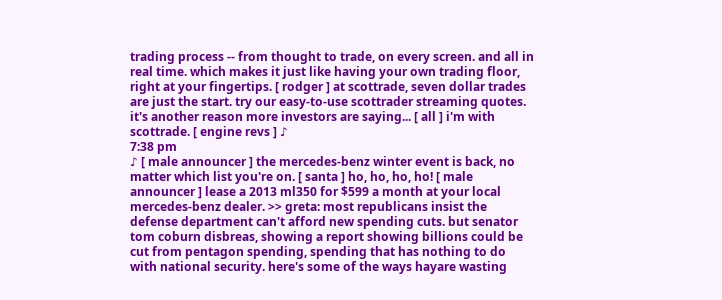trading process -- from thought to trade, on every screen. and all in real time. which makes it just like having your own trading floor, right at your fingertips. [ rodger ] at scottrade, seven dollar trades are just the start. try our easy-to-use scottrader streaming quotes. it's another reason more investors are saying... [ all ] i'm with scottrade. [ engine revs ] ♪
7:38 pm
♪ [ male announcer ] the mercedes-benz winter event is back, no matter which list you're on. [ santa ] ho, ho, ho, ho! [ male announcer ] lease a 2013 ml350 for $599 a month at your local mercedes-benz dealer. >> greta: most republicans insist the defense department can't afford new spending cuts. but senator tom coburn disbreas, showing a report showing billions could be cut from pentagon spending, spending that has nothing to do with national security. here's some of the ways hayare wasting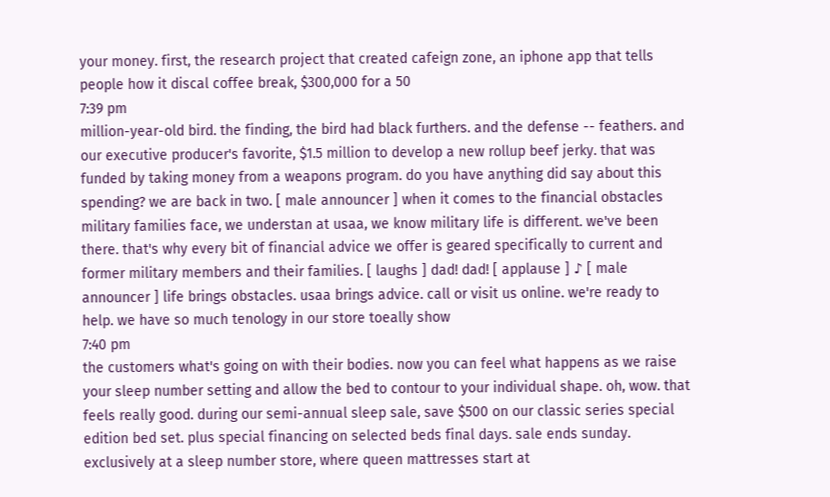your money. first, the research project that created cafeign zone, an iphone app that tells people how it discal coffee break, $300,000 for a 50
7:39 pm
million-year-old bird. the finding, the bird had black furthers. and the defense -- feathers. and our executive producer's favorite, $1.5 million to develop a new rollup beef jerky. that was funded by taking money from a weapons program. do you have anything did say about this spending? we are back in two. [ male announcer ] when it comes to the financial obstacles military families face, we understan at usaa, we know military life is different. we've been there. that's why every bit of financial advice we offer is geared specifically to current and former military members and their families. [ laughs ] dad! dad! [ applause ] ♪ [ male announcer ] life brings obstacles. usaa brings advice. call or visit us online. we're ready to help. we have so much tenology in our store toeally show
7:40 pm
the customers what's going on with their bodies. now you can feel what happens as we raise your sleep number setting and allow the bed to contour to your individual shape. oh, wow. that feels really good. during our semi-annual sleep sale, save $500 on our classic series special edition bed set. plus special financing on selected beds final days. sale ends sunday. exclusively at a sleep number store, where queen mattresses start at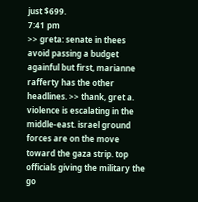just $699.
7:41 pm
>> greta: senate in thees avoid passing a budget againful but first, marianne rafferty has the other headlines. >> thank, gret a. violence is escalating in the middle-east. israel ground forces are on the move toward the gaza strip. top officials giving the military the go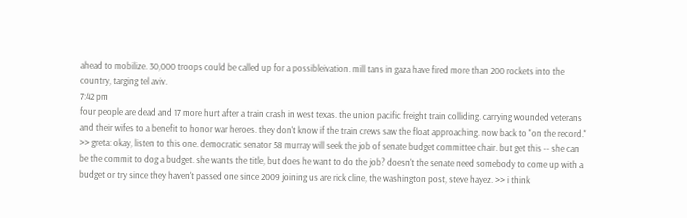ahead to mobilize. 30,000 troops could be called up for a possibleivation. mill tans in gaza have fired more than 200 rockets into the country, targing tel aviv.
7:42 pm
four people are dead and 17 more hurt after a train crash in west texas. the union pacific freight train colliding. carrying wounded veterans and their wifes to a benefit to honor war heroes. they don't know if the train crews saw the float approaching. now back to "on the record." >> greta: okay, listen to this one. democratic senator 58 murray will seek the job of senate budget committee chair. but get this -- she can be the commit to dog a budget. she wants the title, but does he want to do the job? doesn't the senate need somebody to come up with a budget or try since they haven't passed one since 2009 joining us are rick cline, the washington post, steve hayez. >> i think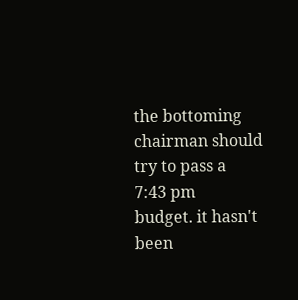the bottoming chairman should try to pass a
7:43 pm
budget. it hasn't been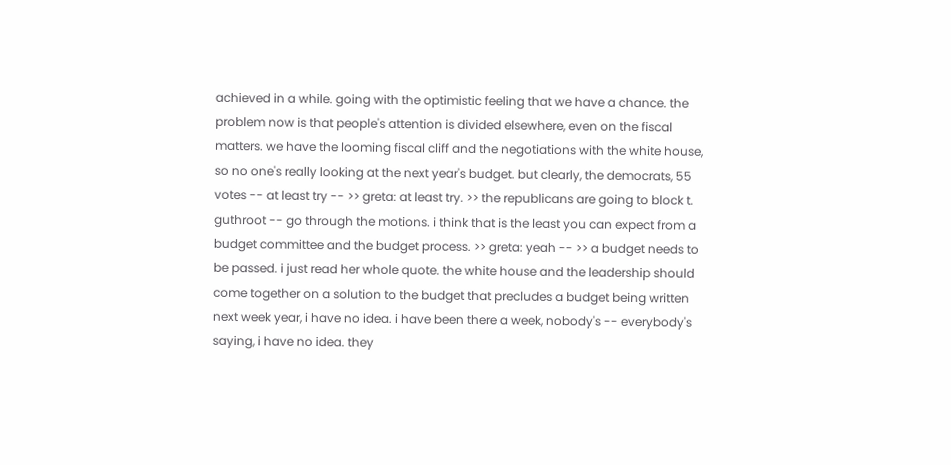achieved in a while. going with the optimistic feeling that we have a chance. the problem now is that people's attention is divided elsewhere, even on the fiscal matters. we have the looming fiscal cliff and the negotiations with the white house, so no one's really looking at the next year's budget. but clearly, the democrats, 55 votes -- at least try -- >> greta: at least try. >> the republicans are going to block t. guthroot -- go through the motions. i think that is the least you can expect from a budget committee and the budget process. >> greta: yeah -- >> a budget needs to be passed. i just read her whole quote. the white house and the leadership should come together on a solution to the budget that precludes a budget being written next week year, i have no idea. i have been there a week, nobody's -- everybody's saying, i have no idea. they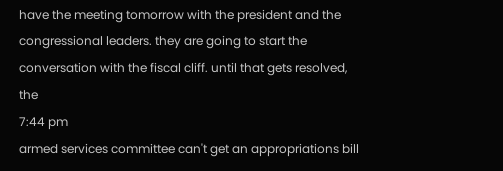have the meeting tomorrow with the president and the congressional leaders. they are going to start the conversation with the fiscal cliff. until that gets resolved, the
7:44 pm
armed services committee can't get an appropriations bill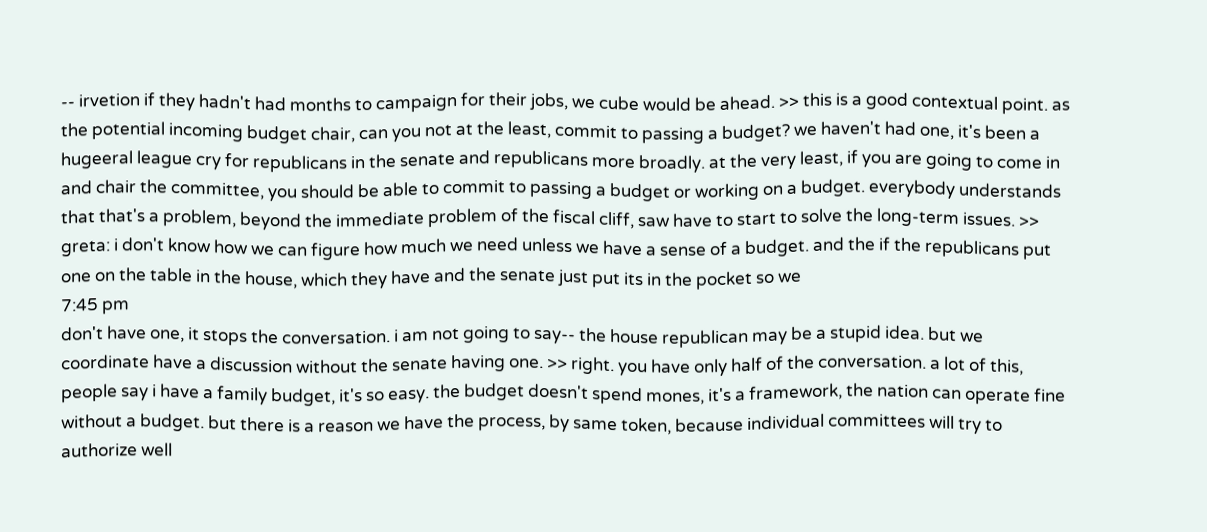-- irvetion if they hadn't had months to campaign for their jobs, we cube would be ahead. >> this is a good contextual point. as the potential incoming budget chair, can you not at the least, commit to passing a budget? we haven't had one, it's been a hugeeral league cry for republicans in the senate and republicans more broadly. at the very least, if you are going to come in and chair the committee, you should be able to commit to passing a budget or working on a budget. everybody understands that that's a problem, beyond the immediate problem of the fiscal cliff, saw have to start to solve the long-term issues. >> greta: i don't know how we can figure how much we need unless we have a sense of a budget. and the if the republicans put one on the table in the house, which they have and the senate just put its in the pocket so we
7:45 pm
don't have one, it stops the conversation. i am not going to say-- the house republican may be a stupid idea. but we coordinate have a discussion without the senate having one. >> right. you have only half of the conversation. a lot of this, people say i have a family budget, it's so easy. the budget doesn't spend mones, it's a framework, the nation can operate fine without a budget. but there is a reason we have the process, by same token, because individual committees will try to authorize well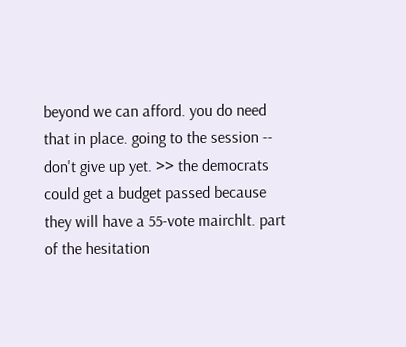beyond we can afford. you do need that in place. going to the session -- don't give up yet. >> the democrats could get a budget passed because they will have a 55-vote mairchlt. part of the hesitation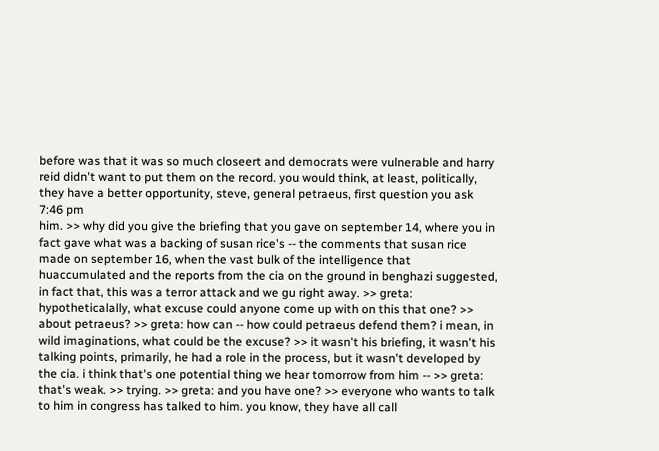before was that it was so much closeert and democrats were vulnerable and harry reid didn't want to put them on the record. you would think, at least, politically, they have a better opportunity, steve, general petraeus, first question you ask
7:46 pm
him. >> why did you give the briefing that you gave on september 14, where you in fact gave what was a backing of susan rice's -- the comments that susan rice made on september 16, when the vast bulk of the intelligence that huaccumulated and the reports from the cia on the ground in benghazi suggested, in fact that, this was a terror attack and we gu right away. >> greta: hypotheticalally, what excuse could anyone come up with on this that one? >> about petraeus? >> greta: how can -- how could petraeus defend them? i mean, in wild imaginations, what could be the excuse? >> it wasn't his briefing, it wasn't his talking points, primarily, he had a role in the process, but it wasn't developed by the cia. i think that's one potential thing we hear tomorrow from him -- >> greta: that's weak. >> trying. >> greta: and you have one? >> everyone who wants to talk to him in congress has talked to him. you know, they have all call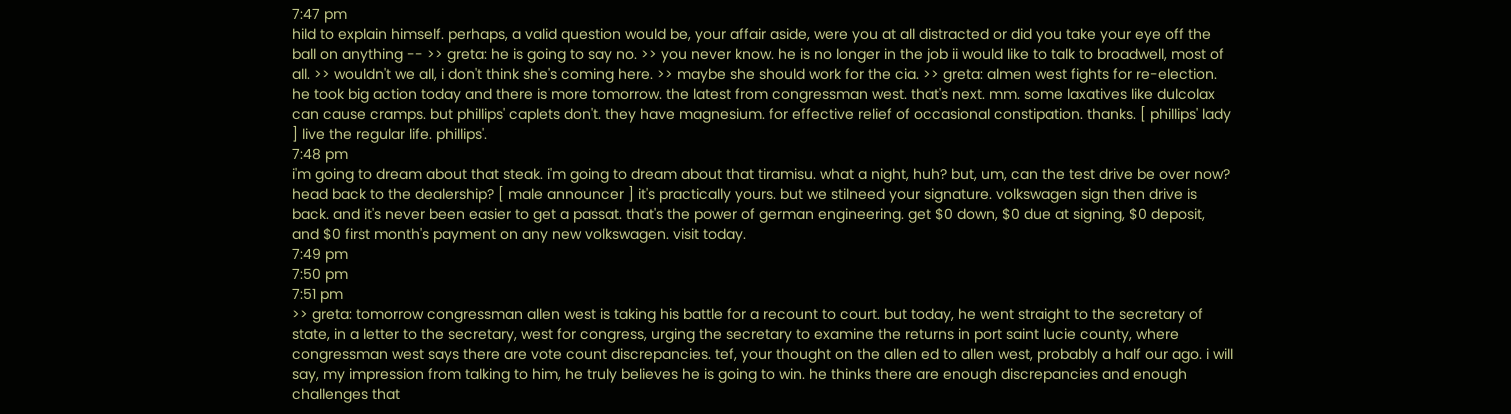7:47 pm
hild to explain himself. perhaps, a valid question would be, your affair aside, were you at all distracted or did you take your eye off the ball on anything -- >> greta: he is going to say no. >> you never know. he is no longer in the job ii would like to talk to broadwell, most of all. >> wouldn't we all, i don't think she's coming here. >> maybe she should work for the cia. >> greta: almen west fights for re-election. he took big action today and there is more tomorrow. the latest from congressman west. that's next. mm. some laxatives like dulcolax can cause cramps. but phillips' caplets don't. they have magnesium. for effective relief of occasional constipation. thanks. [ phillips' lady ] live the regular life. phillips'.
7:48 pm
i'm going to dream about that steak. i'm going to dream about that tiramisu. what a night, huh? but, um, can the test drive be over now? head back to the dealership? [ male announcer ] it's practically yours. but we stilneed your signature. volkswagen sign then drive is back. and it's never been easier to get a passat. that's the power of german engineering. get $0 down, $0 due at signing, $0 deposit, and $0 first month's payment on any new volkswagen. visit today.
7:49 pm
7:50 pm
7:51 pm
>> greta: tomorrow congressman allen west is taking his battle for a recount to court. but today, he went straight to the secretary of state, in a letter to the secretary, west for congress, urging the secretary to examine the returns in port saint lucie county, where congressman west says there are vote count discrepancies. tef, your thought on the allen ed to allen west, probably a half our ago. i will say, my impression from talking to him, he truly believes he is going to win. he thinks there are enough discrepancies and enough challenges that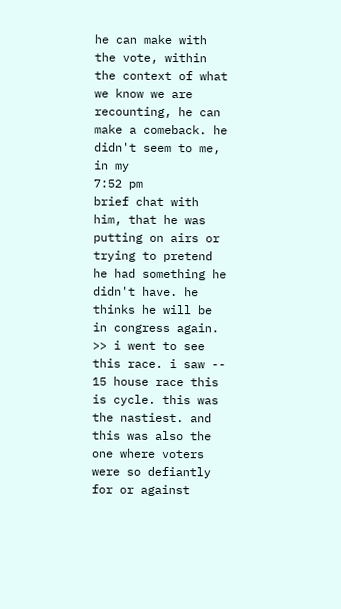he can make with the vote, within the context of what we know we are recounting, he can make a comeback. he didn't seem to me, in my
7:52 pm
brief chat with him, that he was putting on airs or trying to pretend he had something he didn't have. he thinks he will be in congress again. >> i went to see this race. i saw -- 15 house race this is cycle. this was the nastiest. and this was also the one where voters were so defiantly for or against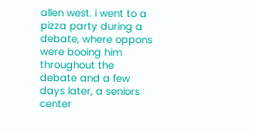allen west. i went to a pizza party during a debate, where oppons were booing him throughout the debate and a few days later, a seniors center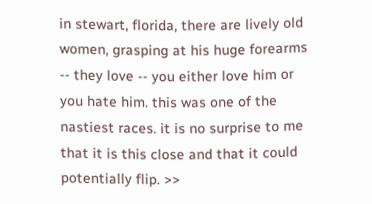in stewart, florida, there are lively old women, grasping at his huge forearms -- they love -- you either love him or you hate him. this was one of the nastiest races. it is no surprise to me that it is this close and that it could potentially flip. >>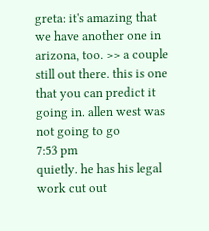greta: it's amazing that we have another one in arizona, too. >> a couple still out there. this is one that you can predict it going in. allen west was not going to go
7:53 pm
quietly. he has his legal work cut out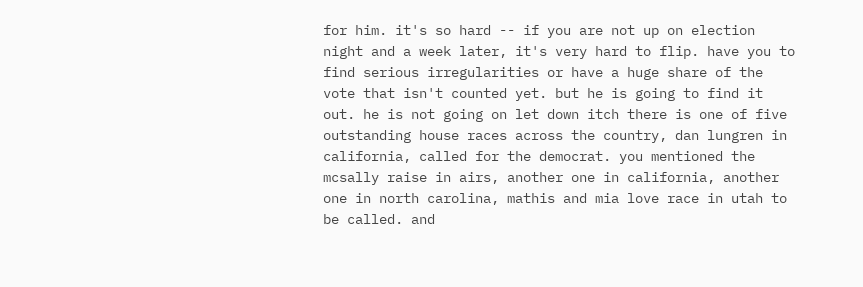for him. it's so hard -- if you are not up on election night and a week later, it's very hard to flip. have you to find serious irregularities or have a huge share of the vote that isn't counted yet. but he is going to find it out. he is not going on let down itch there is one of five outstanding house races across the country, dan lungren in california, called for the democrat. you mentioned the mcsally raise in airs, another one in california, another one in north carolina, mathis and mia love race in utah to be called. and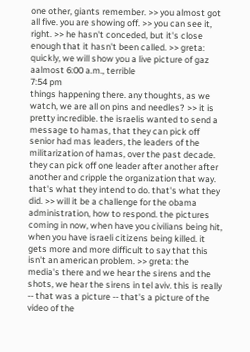one other, giants remember. >> you almost got all five. you are showing off. >> you can see it, right. >> he hasn't conceded, but it's close enough that it hasn't been called. >> greta: quickly, we will show you a live picture of gaz aalmost 6:00 a.m., terrible
7:54 pm
things happening there. any thoughts, as we watch, we are all on pins and needles? >> it is pretty incredible. the israelis wanted to send a message to hamas, that they can pick off senior had mas leaders, the leaders of the militarization of hamas, over the past decade. they can pick off one leader after another after another and cripple the organization that way. that's what they intend to do. that's what they did. >> will it be a challenge for the obama administration, how to respond. the pictures coming in now, when have you civilians being hit, when you have israeli citizens being killed. it gets more and more difficult to say that this isn't an american problem. >> greta: the media's there and we hear the sirens and the shots, we hear the sirens in tel aviv. this is really -- that was a picture -- that's a picture of the video of the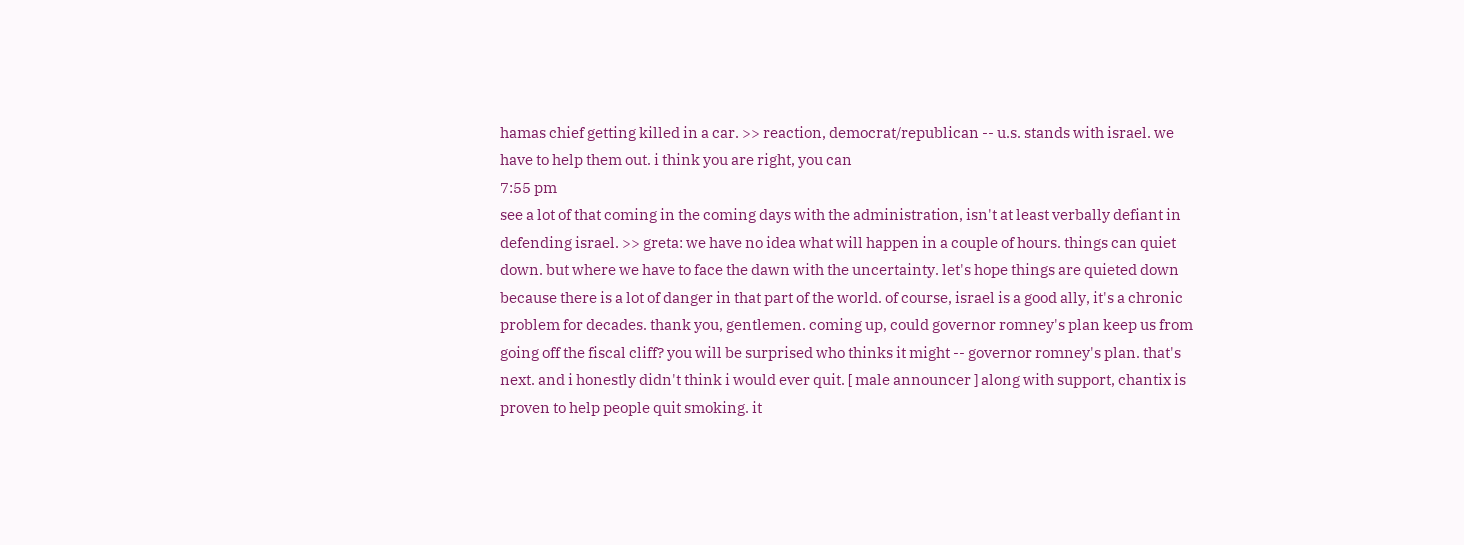hamas chief getting killed in a car. >> reaction, democrat/republican -- u.s. stands with israel. we have to help them out. i think you are right, you can
7:55 pm
see a lot of that coming in the coming days with the administration, isn't at least verbally defiant in defending israel. >> greta: we have no idea what will happen in a couple of hours. things can quiet down. but where we have to face the dawn with the uncertainty. let's hope things are quieted down because there is a lot of danger in that part of the world. of course, israel is a good ally, it's a chronic problem for decades. thank you, gentlemen. coming up, could governor romney's plan keep us from going off the fiscal cliff? you will be surprised who thinks it might -- governor romney's plan. that's next. and i honestly didn't think i would ever quit. [ male announcer ] along with support, chantix is proven to help people quit smoking. it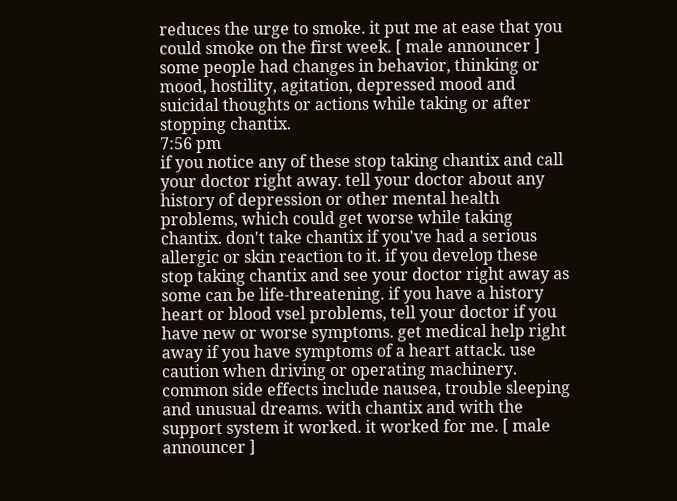reduces the urge to smoke. it put me at ease that you could smoke on the first week. [ male announcer ] some people had changes in behavior, thinking or mood, hostility, agitation, depressed mood and suicidal thoughts or actions while taking or after stopping chantix.
7:56 pm
if you notice any of these stop taking chantix and call your doctor right away. tell your doctor about any history of depression or other mental health problems, which could get worse while taking chantix. don't take chantix if you've had a serious allergic or skin reaction to it. if you develop these stop taking chantix and see your doctor right away as some can be life-threatening. if you have a history heart or blood vsel problems, tell your doctor if you have new or worse symptoms. get medical help right away if you have symptoms of a heart attack. use caution when driving or operating machinery. common side effects include nausea, trouble sleeping and unusual dreams. with chantix and with the support system it worked. it worked for me. [ male announcer ]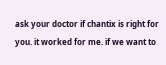ask your doctor if chantix is right for you. it worked for me. if we want to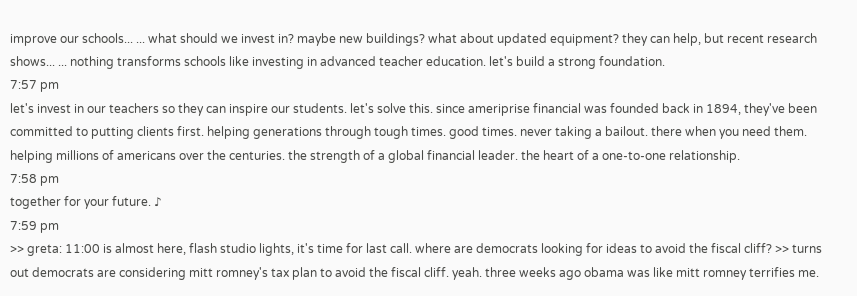improve our schools... ... what should we invest in? maybe new buildings? what about updated equipment? they can help, but recent research shows... ... nothing transforms schools like investing in advanced teacher education. let's build a strong foundation.
7:57 pm
let's invest in our teachers so they can inspire our students. let's solve this. since ameriprise financial was founded back in 1894, they've been committed to putting clients first. helping generations through tough times. good times. never taking a bailout. there when you need them. helping millions of americans over the centuries. the strength of a global financial leader. the heart of a one-to-one relationship.
7:58 pm
together for your future. ♪
7:59 pm
>> greta: 11:00 is almost here, flash studio lights, it's time for last call. where are democrats looking for ideas to avoid the fiscal cliff? >> turns out democrats are considering mitt romney's tax plan to avoid the fiscal cliff. yeah. three weeks ago obama was like mitt romney terrifies me.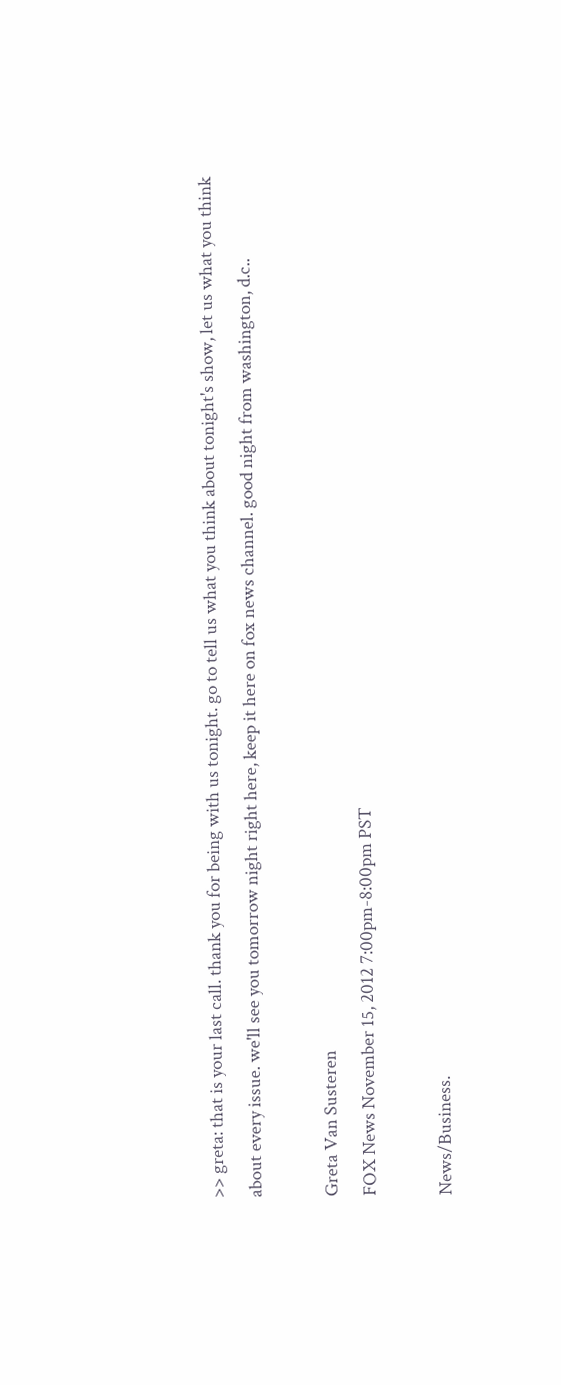>> greta: that is your last call. thank you for being with us tonight. go to tell us what you think about tonight's show, let us what you think about every issue. we'll see you tomorrow night right here, keep it here on fox news channel. good night from washington, d.c..

Greta Van Susteren
FOX News November 15, 2012 7:00pm-8:00pm PST

News/Business.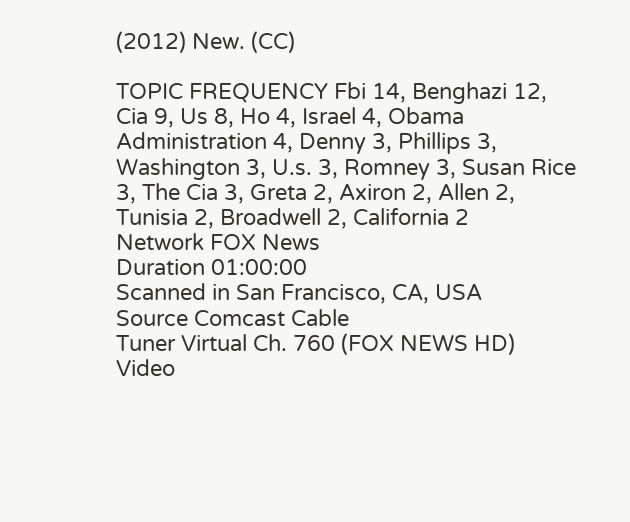(2012) New. (CC)

TOPIC FREQUENCY Fbi 14, Benghazi 12, Cia 9, Us 8, Ho 4, Israel 4, Obama Administration 4, Denny 3, Phillips 3, Washington 3, U.s. 3, Romney 3, Susan Rice 3, The Cia 3, Greta 2, Axiron 2, Allen 2, Tunisia 2, Broadwell 2, California 2
Network FOX News
Duration 01:00:00
Scanned in San Francisco, CA, USA
Source Comcast Cable
Tuner Virtual Ch. 760 (FOX NEWS HD)
Video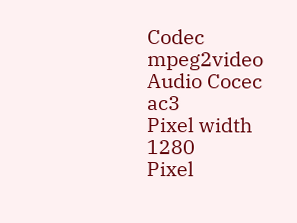Codec mpeg2video
Audio Cocec ac3
Pixel width 1280
Pixel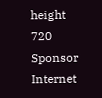height 720
Sponsor Internet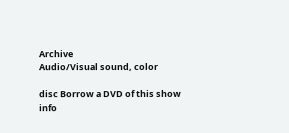Archive
Audio/Visual sound, color

disc Borrow a DVD of this show
info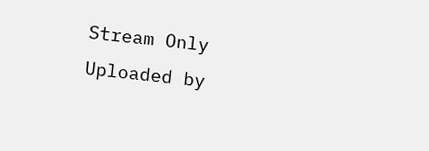Stream Only
Uploaded by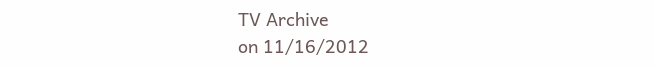TV Archive
on 11/16/2012